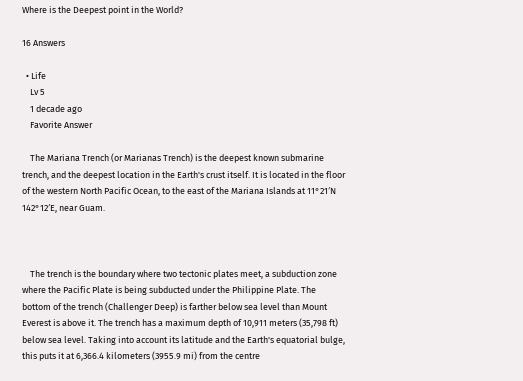Where is the Deepest point in the World?

16 Answers

  • Life
    Lv 5
    1 decade ago
    Favorite Answer

    The Mariana Trench (or Marianas Trench) is the deepest known submarine trench, and the deepest location in the Earth's crust itself. It is located in the floor of the western North Pacific Ocean, to the east of the Mariana Islands at 11°21′N 142°12′E, near Guam.



    The trench is the boundary where two tectonic plates meet, a subduction zone where the Pacific Plate is being subducted under the Philippine Plate. The bottom of the trench (Challenger Deep) is farther below sea level than Mount Everest is above it. The trench has a maximum depth of 10,911 meters (35,798 ft) below sea level. Taking into account its latitude and the Earth's equatorial bulge, this puts it at 6,366.4 kilometers (3955.9 mi) from the centre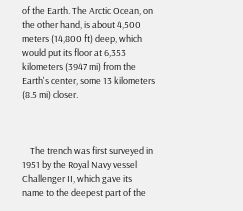of the Earth. The Arctic Ocean, on the other hand, is about 4,500 meters (14,800 ft) deep, which would put its floor at 6,353 kilometers (3947 mi) from the Earth's center, some 13 kilometers (8.5 mi) closer.



    The trench was first surveyed in 1951 by the Royal Navy vessel Challenger II, which gave its name to the deepest part of the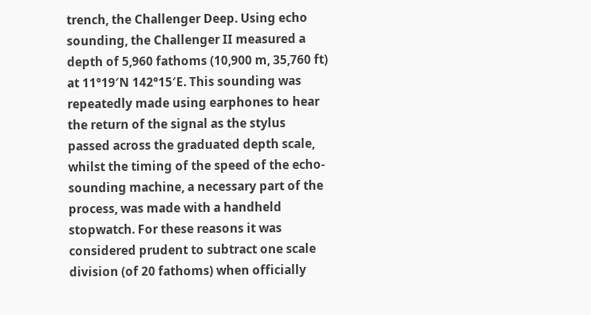trench, the Challenger Deep. Using echo sounding, the Challenger II measured a depth of 5,960 fathoms (10,900 m, 35,760 ft) at 11°19′N 142°15′E. This sounding was repeatedly made using earphones to hear the return of the signal as the stylus passed across the graduated depth scale, whilst the timing of the speed of the echo-sounding machine, a necessary part of the process, was made with a handheld stopwatch. For these reasons it was considered prudent to subtract one scale division (of 20 fathoms) when officially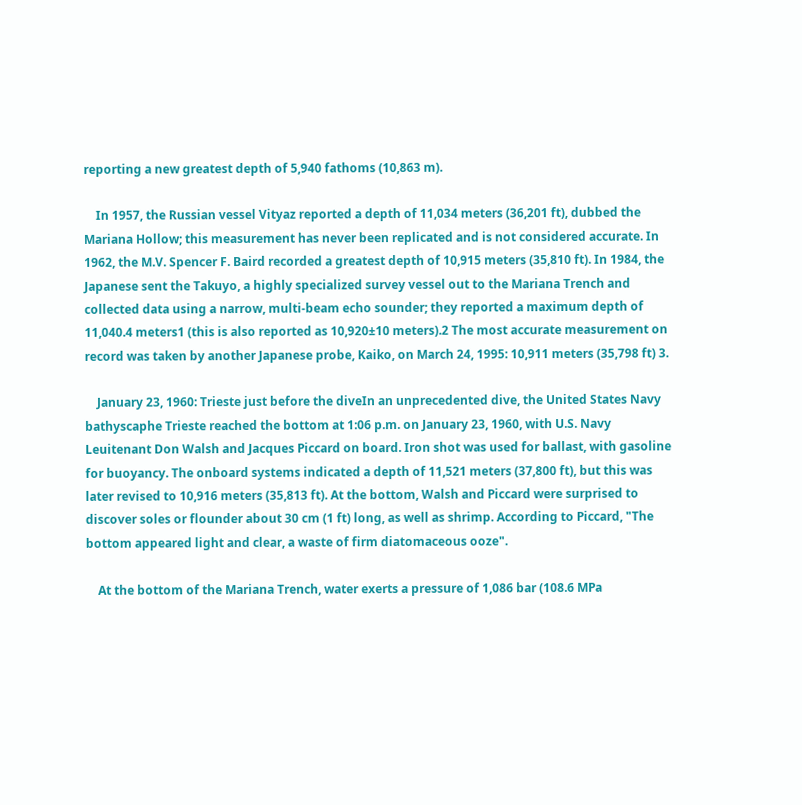reporting a new greatest depth of 5,940 fathoms (10,863 m).

    In 1957, the Russian vessel Vityaz reported a depth of 11,034 meters (36,201 ft), dubbed the Mariana Hollow; this measurement has never been replicated and is not considered accurate. In 1962, the M.V. Spencer F. Baird recorded a greatest depth of 10,915 meters (35,810 ft). In 1984, the Japanese sent the Takuyo, a highly specialized survey vessel out to the Mariana Trench and collected data using a narrow, multi-beam echo sounder; they reported a maximum depth of 11,040.4 meters1 (this is also reported as 10,920±10 meters).2 The most accurate measurement on record was taken by another Japanese probe, Kaiko, on March 24, 1995: 10,911 meters (35,798 ft) 3.

    January 23, 1960: Trieste just before the diveIn an unprecedented dive, the United States Navy bathyscaphe Trieste reached the bottom at 1:06 p.m. on January 23, 1960, with U.S. Navy Leuitenant Don Walsh and Jacques Piccard on board. Iron shot was used for ballast, with gasoline for buoyancy. The onboard systems indicated a depth of 11,521 meters (37,800 ft), but this was later revised to 10,916 meters (35,813 ft). At the bottom, Walsh and Piccard were surprised to discover soles or flounder about 30 cm (1 ft) long, as well as shrimp. According to Piccard, "The bottom appeared light and clear, a waste of firm diatomaceous ooze".

    At the bottom of the Mariana Trench, water exerts a pressure of 1,086 bar (108.6 MPa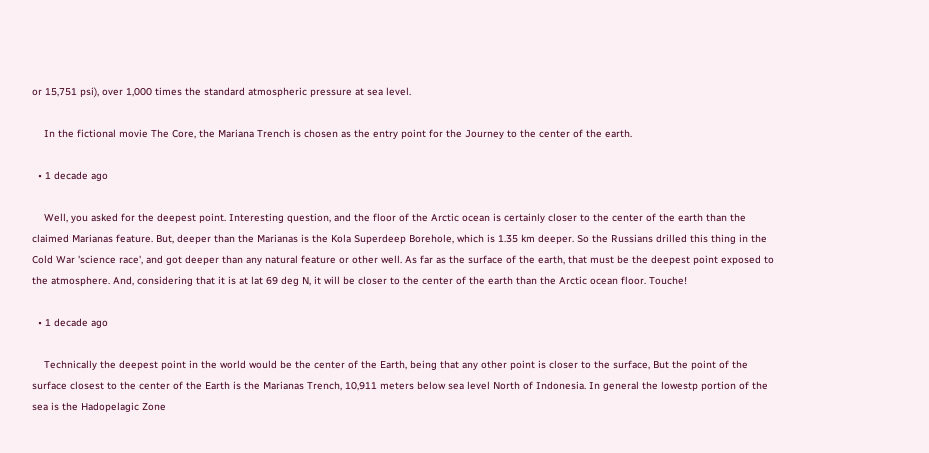or 15,751 psi), over 1,000 times the standard atmospheric pressure at sea level.

    In the fictional movie The Core, the Mariana Trench is chosen as the entry point for the Journey to the center of the earth.

  • 1 decade ago

    Well, you asked for the deepest point. Interesting question, and the floor of the Arctic ocean is certainly closer to the center of the earth than the claimed Marianas feature. But, deeper than the Marianas is the Kola Superdeep Borehole, which is 1.35 km deeper. So the Russians drilled this thing in the Cold War 'science race', and got deeper than any natural feature or other well. As far as the surface of the earth, that must be the deepest point exposed to the atmosphere. And, considering that it is at lat 69 deg N, it will be closer to the center of the earth than the Arctic ocean floor. Touche!

  • 1 decade ago

    Technically the deepest point in the world would be the center of the Earth, being that any other point is closer to the surface, But the point of the surface closest to the center of the Earth is the Marianas Trench, 10,911 meters below sea level North of Indonesia. In general the lowestp portion of the sea is the Hadopelagic Zone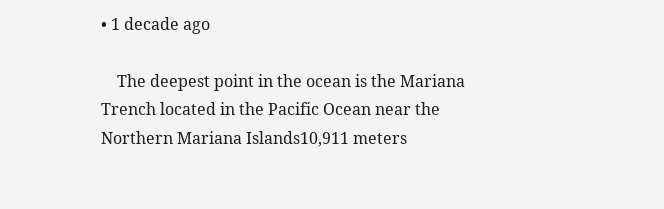• 1 decade ago

    The deepest point in the ocean is the Mariana Trench located in the Pacific Ocean near the Northern Mariana Islands10,911 meters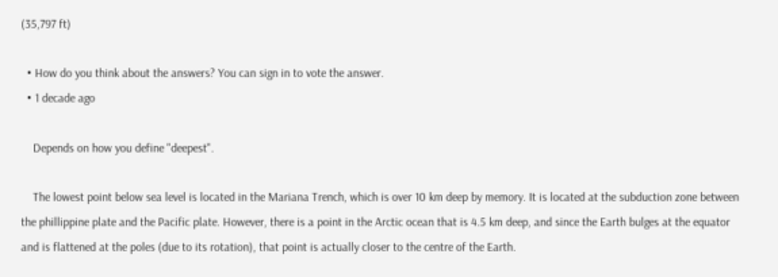(35,797 ft)

  • How do you think about the answers? You can sign in to vote the answer.
  • 1 decade ago

    Depends on how you define "deepest".

    The lowest point below sea level is located in the Mariana Trench, which is over 10 km deep by memory. It is located at the subduction zone between the phillippine plate and the Pacific plate. However, there is a point in the Arctic ocean that is 4.5 km deep, and since the Earth bulges at the equator and is flattened at the poles (due to its rotation), that point is actually closer to the centre of the Earth.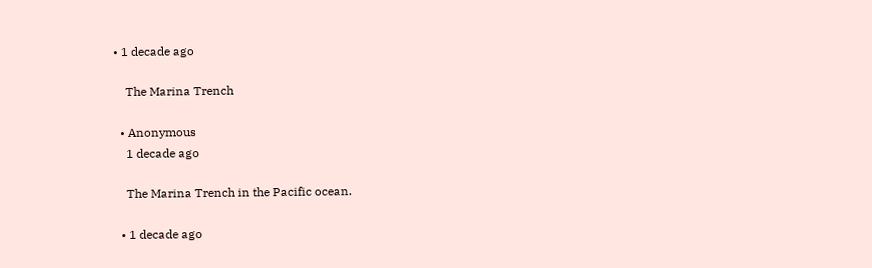• 1 decade ago

    The Marina Trench

  • Anonymous
    1 decade ago

    The Marina Trench in the Pacific ocean.

  • 1 decade ago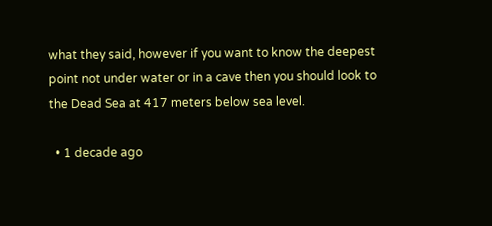what they said, however if you want to know the deepest point not under water or in a cave then you should look to the Dead Sea at 417 meters below sea level.

  • 1 decade ago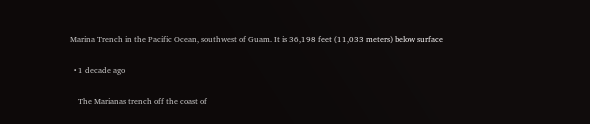Marina Trench in the Pacific Ocean, southwest of Guam. It is 36,198 feet (11,033 meters) below surface

  • 1 decade ago

    The Marianas trench off the coast of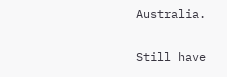Australia.

Still have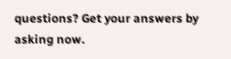questions? Get your answers by asking now.